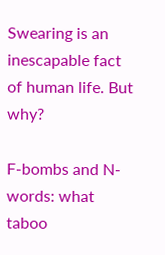Swearing is an inescapable fact of human life. But why?

F-bombs and N-words: what taboo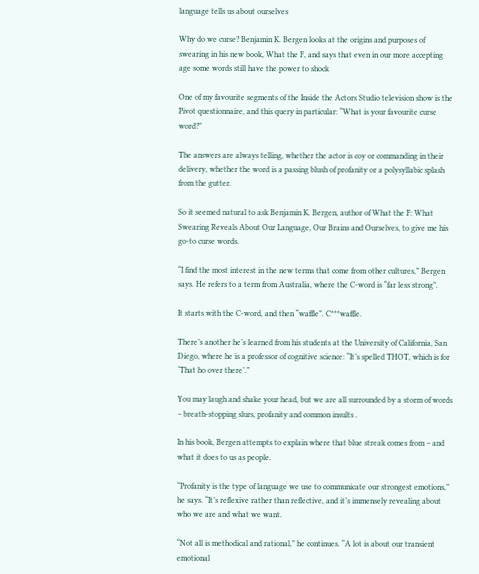language tells us about ourselves

Why do we curse? Benjamin K. Bergen looks at the origins and purposes of swearing in his new book, What the F, and says that even in our more accepting age some words still have the power to shock

One of my favourite segments of the Inside the Actors Studio television show is the Pivot questionnaire, and this query in particular: “What is your favourite curse word?”

The answers are always telling, whether the actor is coy or commanding in their delivery, whether the word is a passing blush of profanity or a polysyllabic splash from the gutter.

So it seemed natural to ask Benjamin K. Bergen, author of What the F: What Swearing Reveals About Our Language, Our Brains and Ourselves, to give me his go-to curse words.

“I find the most interest in the new terms that come from other cultures,” Bergen says. He refers to a term from Australia, where the C-word is “far less strong”.

It starts with the C-word, and then “waffle”. C***waffle.

There’s another he’s learned from his students at the University of California, San Diego, where he is a professor of cognitive science: “It’s spelled THOT, which is for ‘That ho over there’.”

You may laugh and shake your head, but we are all surrounded by a storm of words – breath-stopping slurs, profanity and common insults .

In his book, Bergen attempts to explain where that blue streak comes from – and what it does to us as people.

“Profanity is the type of language we use to communicate our strongest emotions,” he says. “It’s reflexive rather than reflective, and it’s immensely revealing about who we are and what we want.

“Not all is methodical and rational,” he continues. “A lot is about our transient emotional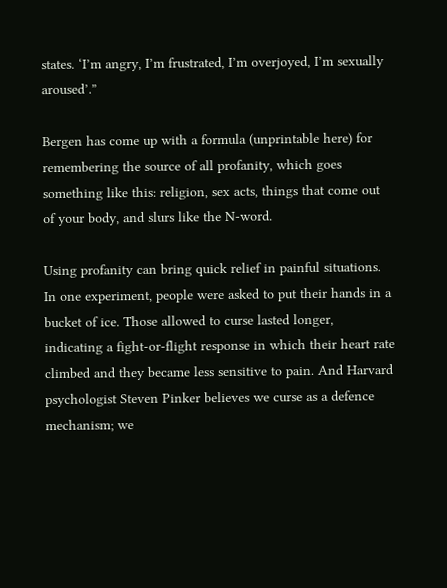states. ‘I’m angry, I’m frustrated, I’m overjoyed, I’m sexually aroused’.”

Bergen has come up with a formula (unprintable here) for remembering the source of all profanity, which goes something like this: religion, sex acts, things that come out of your body, and slurs like the N-word.

Using profanity can bring quick relief in painful situations. In one experiment, people were asked to put their hands in a bucket of ice. Those allowed to curse lasted longer, indicating a fight-or-flight response in which their heart rate climbed and they became less sensitive to pain. And Harvard psychologist Steven Pinker believes we curse as a defence mechanism; we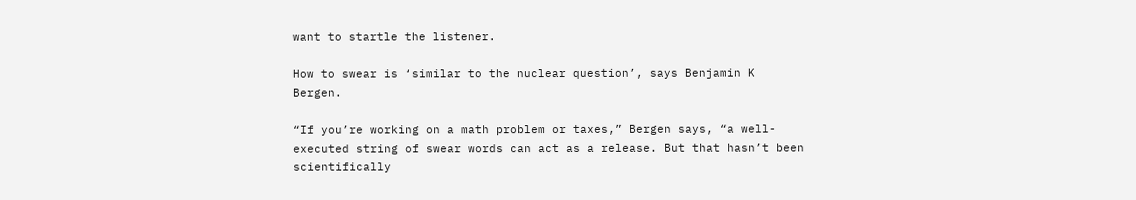want to startle the listener.

How to swear is ‘similar to the nuclear question’, says Benjamin K Bergen.

“If you’re working on a math problem or taxes,” Bergen says, “a well-executed string of swear words can act as a release. But that hasn’t been scientifically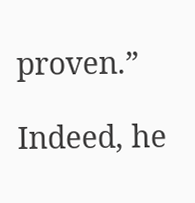proven.”

Indeed, he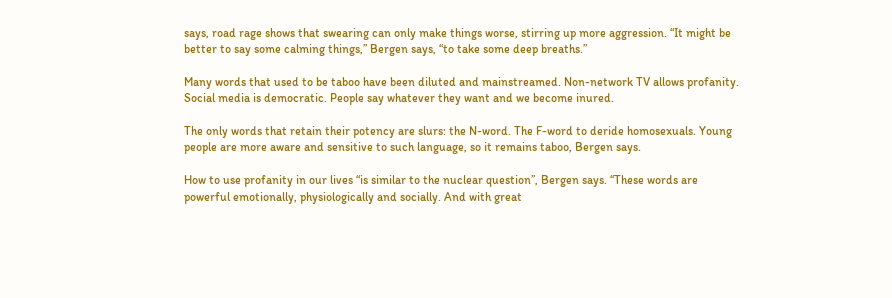says, road rage shows that swearing can only make things worse, stirring up more aggression. “It might be better to say some calming things,” Bergen says, “to take some deep breaths.”

Many words that used to be taboo have been diluted and mainstreamed. Non-network TV allows profanity. Social media is democratic. People say whatever they want and we become inured.

The only words that retain their potency are slurs: the N-word. The F-word to deride homosexuals. Young people are more aware and sensitive to such language, so it remains taboo, Bergen says.

How to use profanity in our lives “is similar to the nuclear question”, Bergen says. “These words are powerful emotionally, physiologically and socially. And with great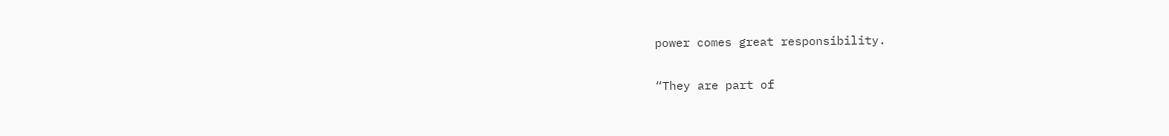power comes great responsibility.

“They are part of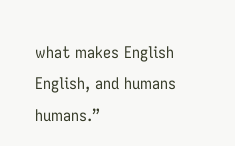what makes English English, and humans humans.”